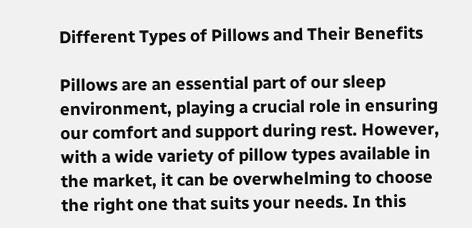Different Types of Pillows and Their Benefits

Pillows are an essential part of our sleep environment, playing a crucial role in ensuring our comfort and support during rest. However, with a wide variety of pillow types available in the market, it can be overwhelming to choose the right one that suits your needs. In this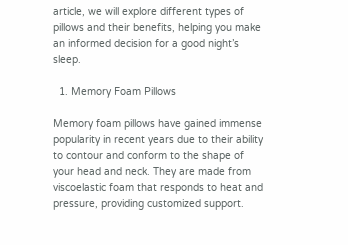article, we will explore different types of pillows and their benefits, helping you make an informed decision for a good night’s sleep.

  1. Memory Foam Pillows

Memory foam pillows have gained immense popularity in recent years due to their ability to contour and conform to the shape of your head and neck. They are made from viscoelastic foam that responds to heat and pressure, providing customized support.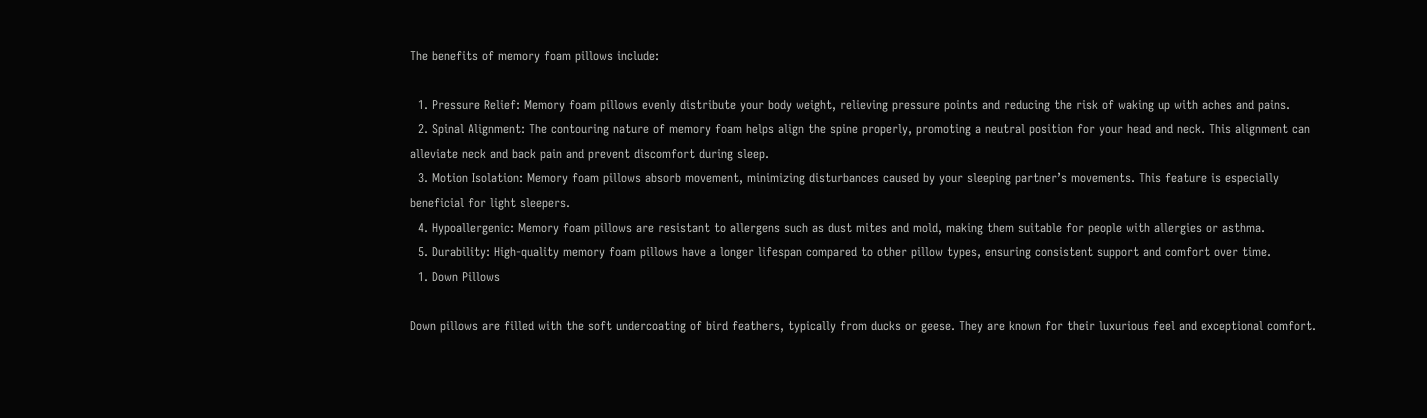The benefits of memory foam pillows include:

  1. Pressure Relief: Memory foam pillows evenly distribute your body weight, relieving pressure points and reducing the risk of waking up with aches and pains.
  2. Spinal Alignment: The contouring nature of memory foam helps align the spine properly, promoting a neutral position for your head and neck. This alignment can alleviate neck and back pain and prevent discomfort during sleep.
  3. Motion Isolation: Memory foam pillows absorb movement, minimizing disturbances caused by your sleeping partner’s movements. This feature is especially beneficial for light sleepers.
  4. Hypoallergenic: Memory foam pillows are resistant to allergens such as dust mites and mold, making them suitable for people with allergies or asthma.
  5. Durability: High-quality memory foam pillows have a longer lifespan compared to other pillow types, ensuring consistent support and comfort over time.
  1. Down Pillows

Down pillows are filled with the soft undercoating of bird feathers, typically from ducks or geese. They are known for their luxurious feel and exceptional comfort.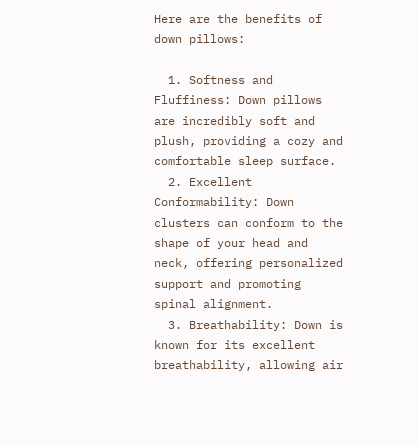Here are the benefits of down pillows:

  1. Softness and Fluffiness: Down pillows are incredibly soft and plush, providing a cozy and comfortable sleep surface.
  2. Excellent Conformability: Down clusters can conform to the shape of your head and neck, offering personalized support and promoting spinal alignment.
  3. Breathability: Down is known for its excellent breathability, allowing air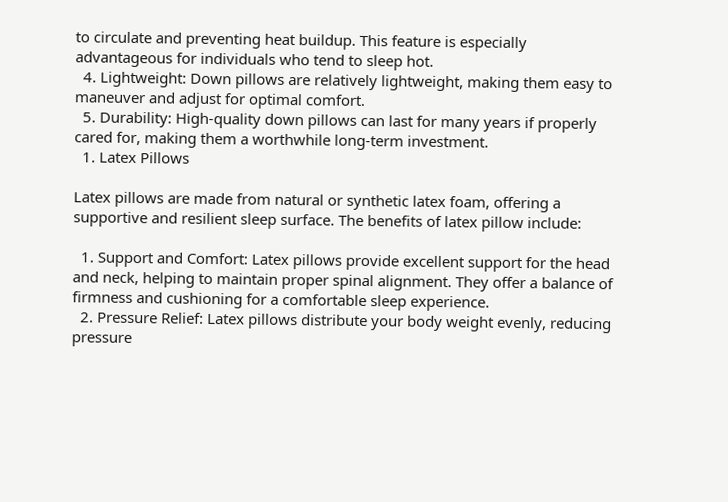to circulate and preventing heat buildup. This feature is especially advantageous for individuals who tend to sleep hot.
  4. Lightweight: Down pillows are relatively lightweight, making them easy to maneuver and adjust for optimal comfort.
  5. Durability: High-quality down pillows can last for many years if properly cared for, making them a worthwhile long-term investment.
  1. Latex Pillows

Latex pillows are made from natural or synthetic latex foam, offering a supportive and resilient sleep surface. The benefits of latex pillow include:

  1. Support and Comfort: Latex pillows provide excellent support for the head and neck, helping to maintain proper spinal alignment. They offer a balance of firmness and cushioning for a comfortable sleep experience.
  2. Pressure Relief: Latex pillows distribute your body weight evenly, reducing pressure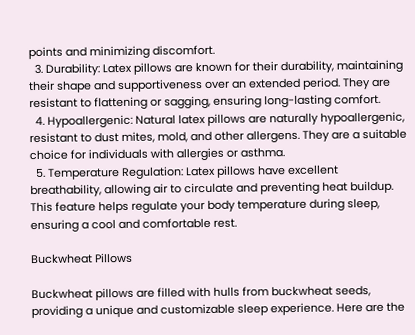points and minimizing discomfort.
  3. Durability: Latex pillows are known for their durability, maintaining their shape and supportiveness over an extended period. They are resistant to flattening or sagging, ensuring long-lasting comfort.
  4. Hypoallergenic: Natural latex pillows are naturally hypoallergenic, resistant to dust mites, mold, and other allergens. They are a suitable choice for individuals with allergies or asthma.
  5. Temperature Regulation: Latex pillows have excellent breathability, allowing air to circulate and preventing heat buildup. This feature helps regulate your body temperature during sleep, ensuring a cool and comfortable rest.

Buckwheat Pillows

Buckwheat pillows are filled with hulls from buckwheat seeds, providing a unique and customizable sleep experience. Here are the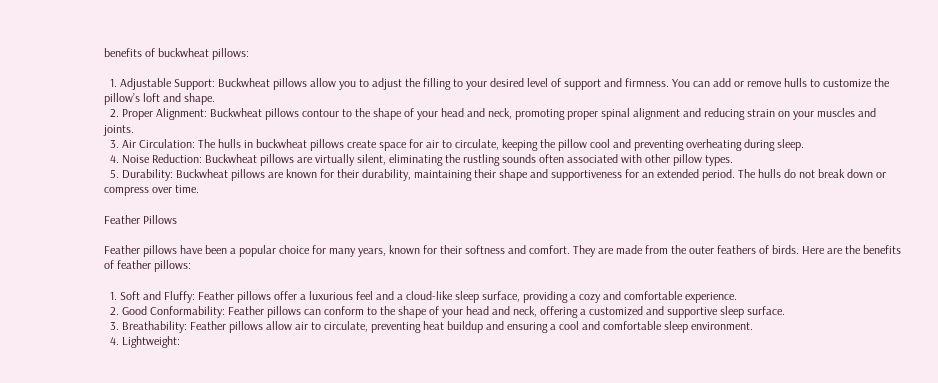benefits of buckwheat pillows:

  1. Adjustable Support: Buckwheat pillows allow you to adjust the filling to your desired level of support and firmness. You can add or remove hulls to customize the pillow’s loft and shape.
  2. Proper Alignment: Buckwheat pillows contour to the shape of your head and neck, promoting proper spinal alignment and reducing strain on your muscles and joints.
  3. Air Circulation: The hulls in buckwheat pillows create space for air to circulate, keeping the pillow cool and preventing overheating during sleep.
  4. Noise Reduction: Buckwheat pillows are virtually silent, eliminating the rustling sounds often associated with other pillow types.
  5. Durability: Buckwheat pillows are known for their durability, maintaining their shape and supportiveness for an extended period. The hulls do not break down or compress over time.

Feather Pillows

Feather pillows have been a popular choice for many years, known for their softness and comfort. They are made from the outer feathers of birds. Here are the benefits of feather pillows:

  1. Soft and Fluffy: Feather pillows offer a luxurious feel and a cloud-like sleep surface, providing a cozy and comfortable experience.
  2. Good Conformability: Feather pillows can conform to the shape of your head and neck, offering a customized and supportive sleep surface.
  3. Breathability: Feather pillows allow air to circulate, preventing heat buildup and ensuring a cool and comfortable sleep environment.
  4. Lightweight: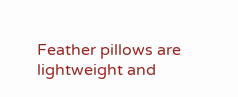Feather pillows are lightweight and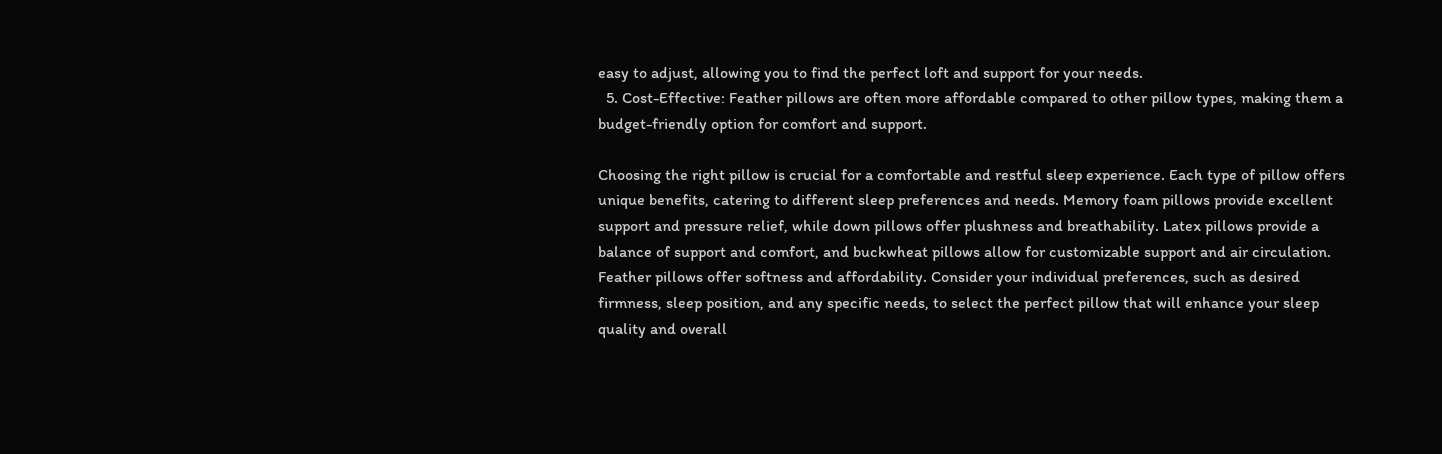easy to adjust, allowing you to find the perfect loft and support for your needs.
  5. Cost-Effective: Feather pillows are often more affordable compared to other pillow types, making them a budget-friendly option for comfort and support.

Choosing the right pillow is crucial for a comfortable and restful sleep experience. Each type of pillow offers unique benefits, catering to different sleep preferences and needs. Memory foam pillows provide excellent support and pressure relief, while down pillows offer plushness and breathability. Latex pillows provide a balance of support and comfort, and buckwheat pillows allow for customizable support and air circulation. Feather pillows offer softness and affordability. Consider your individual preferences, such as desired firmness, sleep position, and any specific needs, to select the perfect pillow that will enhance your sleep quality and overall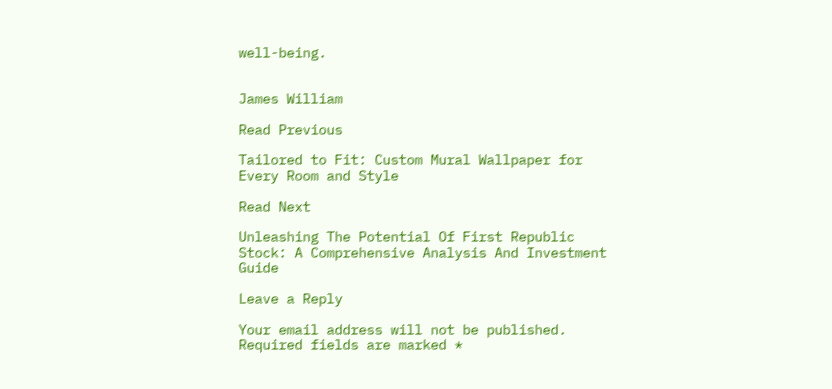well-being.


James William

Read Previous

Tailored to Fit: Custom Mural Wallpaper for Every Room and Style

Read Next

Unleashing The Potential Of First Republic Stock: A Comprehensive Analysis And Investment Guide

Leave a Reply

Your email address will not be published. Required fields are marked *